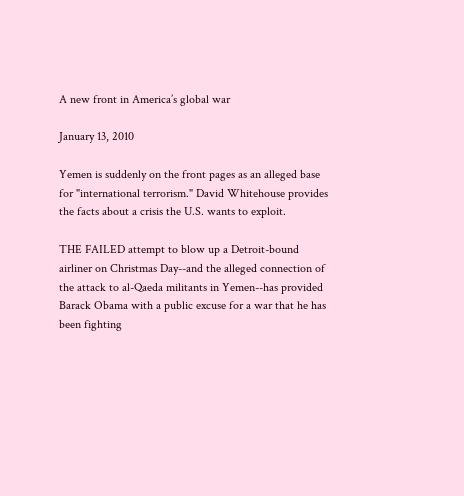A new front in America’s global war

January 13, 2010

Yemen is suddenly on the front pages as an alleged base for "international terrorism." David Whitehouse provides the facts about a crisis the U.S. wants to exploit.

THE FAILED attempt to blow up a Detroit-bound airliner on Christmas Day--and the alleged connection of the attack to al-Qaeda militants in Yemen--has provided Barack Obama with a public excuse for a war that he has been fighting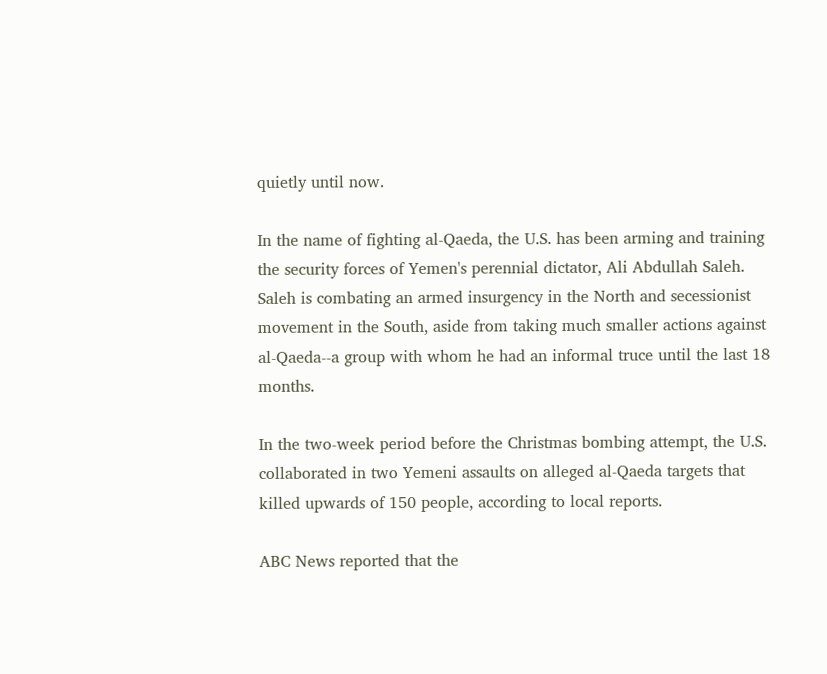quietly until now.

In the name of fighting al-Qaeda, the U.S. has been arming and training the security forces of Yemen's perennial dictator, Ali Abdullah Saleh. Saleh is combating an armed insurgency in the North and secessionist movement in the South, aside from taking much smaller actions against al-Qaeda--a group with whom he had an informal truce until the last 18 months.

In the two-week period before the Christmas bombing attempt, the U.S. collaborated in two Yemeni assaults on alleged al-Qaeda targets that killed upwards of 150 people, according to local reports.

ABC News reported that the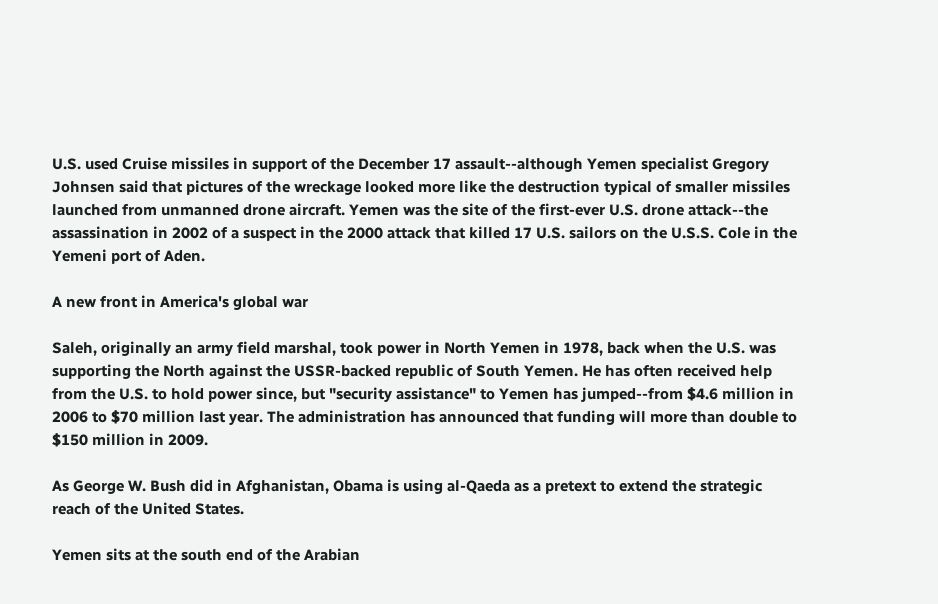U.S. used Cruise missiles in support of the December 17 assault--although Yemen specialist Gregory Johnsen said that pictures of the wreckage looked more like the destruction typical of smaller missiles launched from unmanned drone aircraft. Yemen was the site of the first-ever U.S. drone attack--the assassination in 2002 of a suspect in the 2000 attack that killed 17 U.S. sailors on the U.S.S. Cole in the Yemeni port of Aden.

A new front in America's global war

Saleh, originally an army field marshal, took power in North Yemen in 1978, back when the U.S. was supporting the North against the USSR-backed republic of South Yemen. He has often received help from the U.S. to hold power since, but "security assistance" to Yemen has jumped--from $4.6 million in 2006 to $70 million last year. The administration has announced that funding will more than double to $150 million in 2009.

As George W. Bush did in Afghanistan, Obama is using al-Qaeda as a pretext to extend the strategic reach of the United States.

Yemen sits at the south end of the Arabian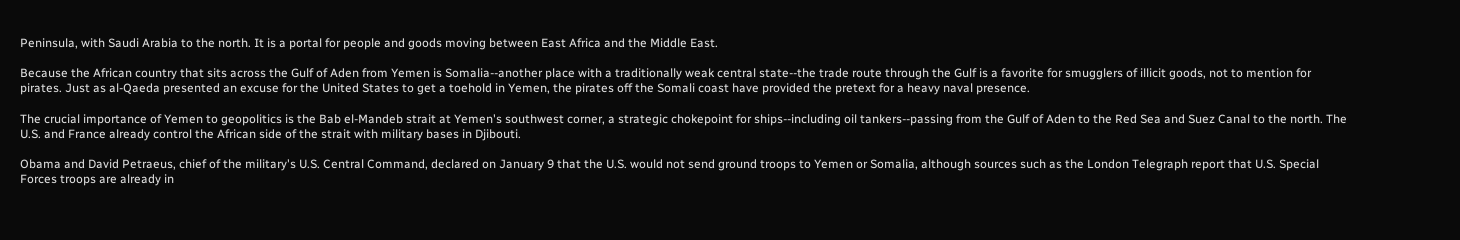Peninsula, with Saudi Arabia to the north. It is a portal for people and goods moving between East Africa and the Middle East.

Because the African country that sits across the Gulf of Aden from Yemen is Somalia--another place with a traditionally weak central state--the trade route through the Gulf is a favorite for smugglers of illicit goods, not to mention for pirates. Just as al-Qaeda presented an excuse for the United States to get a toehold in Yemen, the pirates off the Somali coast have provided the pretext for a heavy naval presence.

The crucial importance of Yemen to geopolitics is the Bab el-Mandeb strait at Yemen's southwest corner, a strategic chokepoint for ships--including oil tankers--passing from the Gulf of Aden to the Red Sea and Suez Canal to the north. The U.S. and France already control the African side of the strait with military bases in Djibouti.

Obama and David Petraeus, chief of the military's U.S. Central Command, declared on January 9 that the U.S. would not send ground troops to Yemen or Somalia, although sources such as the London Telegraph report that U.S. Special Forces troops are already in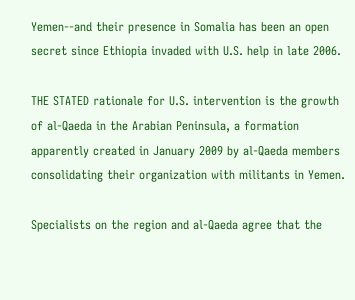Yemen--and their presence in Somalia has been an open secret since Ethiopia invaded with U.S. help in late 2006.

THE STATED rationale for U.S. intervention is the growth of al-Qaeda in the Arabian Peninsula, a formation apparently created in January 2009 by al-Qaeda members consolidating their organization with militants in Yemen.

Specialists on the region and al-Qaeda agree that the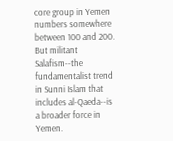core group in Yemen numbers somewhere between 100 and 200. But militant Salafism--the fundamentalist trend in Sunni Islam that includes al-Qaeda--is a broader force in Yemen.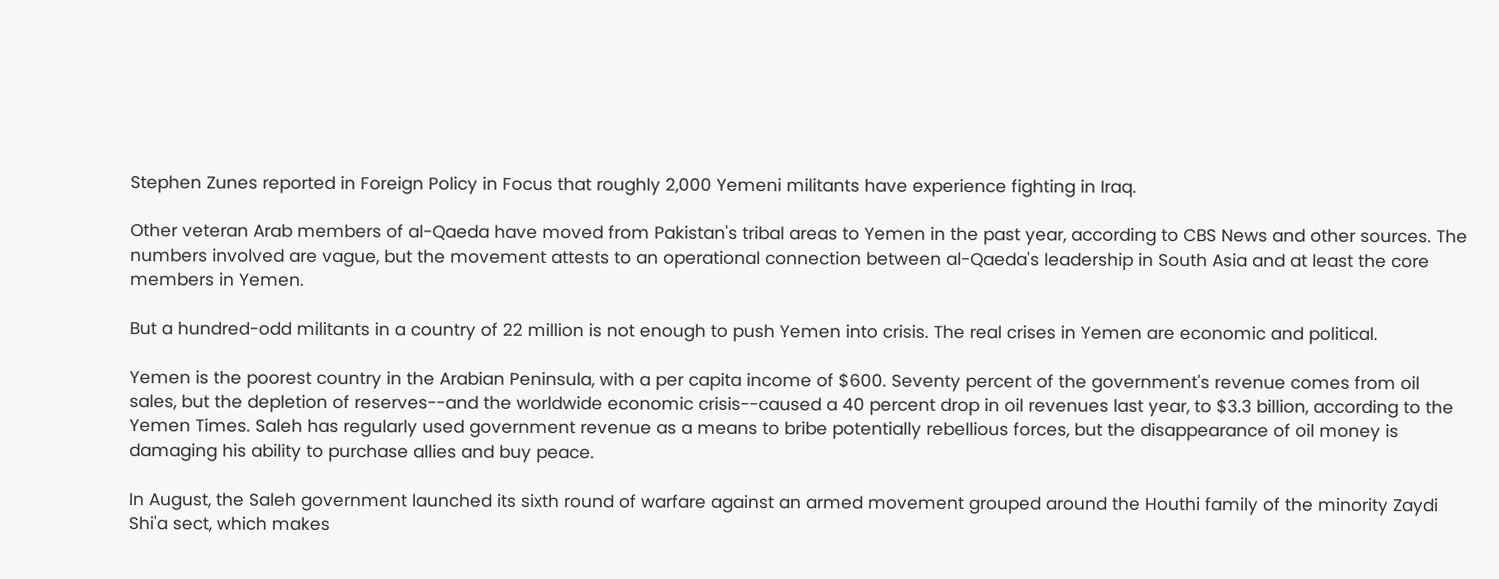Stephen Zunes reported in Foreign Policy in Focus that roughly 2,000 Yemeni militants have experience fighting in Iraq.

Other veteran Arab members of al-Qaeda have moved from Pakistan's tribal areas to Yemen in the past year, according to CBS News and other sources. The numbers involved are vague, but the movement attests to an operational connection between al-Qaeda's leadership in South Asia and at least the core members in Yemen.

But a hundred-odd militants in a country of 22 million is not enough to push Yemen into crisis. The real crises in Yemen are economic and political.

Yemen is the poorest country in the Arabian Peninsula, with a per capita income of $600. Seventy percent of the government's revenue comes from oil sales, but the depletion of reserves--and the worldwide economic crisis--caused a 40 percent drop in oil revenues last year, to $3.3 billion, according to the Yemen Times. Saleh has regularly used government revenue as a means to bribe potentially rebellious forces, but the disappearance of oil money is damaging his ability to purchase allies and buy peace.

In August, the Saleh government launched its sixth round of warfare against an armed movement grouped around the Houthi family of the minority Zaydi Shi'a sect, which makes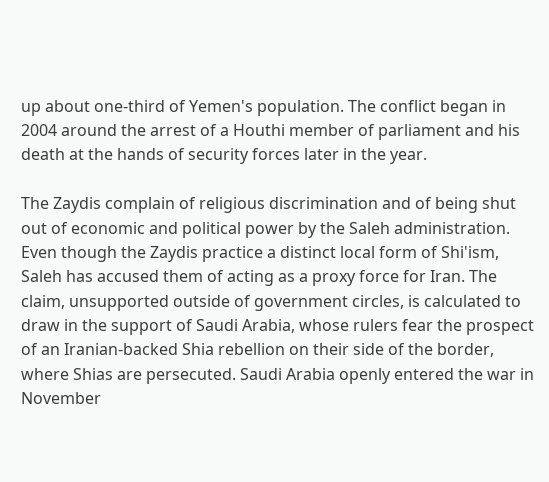up about one-third of Yemen's population. The conflict began in 2004 around the arrest of a Houthi member of parliament and his death at the hands of security forces later in the year.

The Zaydis complain of religious discrimination and of being shut out of economic and political power by the Saleh administration. Even though the Zaydis practice a distinct local form of Shi'ism, Saleh has accused them of acting as a proxy force for Iran. The claim, unsupported outside of government circles, is calculated to draw in the support of Saudi Arabia, whose rulers fear the prospect of an Iranian-backed Shia rebellion on their side of the border, where Shias are persecuted. Saudi Arabia openly entered the war in November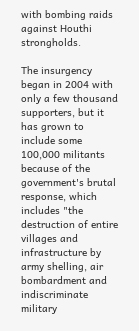with bombing raids against Houthi strongholds.

The insurgency began in 2004 with only a few thousand supporters, but it has grown to include some 100,000 militants because of the government's brutal response, which includes "the destruction of entire villages and infrastructure by army shelling, air bombardment and indiscriminate military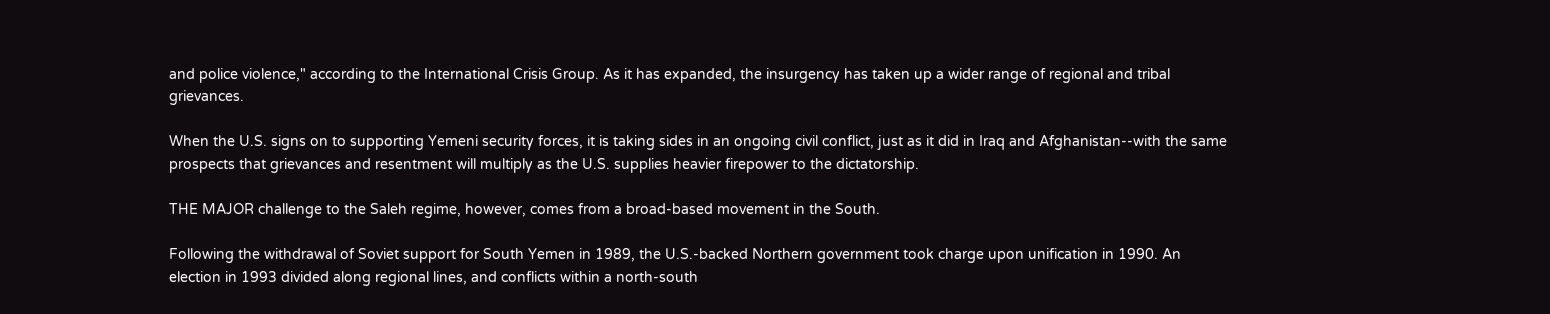and police violence," according to the International Crisis Group. As it has expanded, the insurgency has taken up a wider range of regional and tribal grievances.

When the U.S. signs on to supporting Yemeni security forces, it is taking sides in an ongoing civil conflict, just as it did in Iraq and Afghanistan--with the same prospects that grievances and resentment will multiply as the U.S. supplies heavier firepower to the dictatorship.

THE MAJOR challenge to the Saleh regime, however, comes from a broad-based movement in the South.

Following the withdrawal of Soviet support for South Yemen in 1989, the U.S.-backed Northern government took charge upon unification in 1990. An election in 1993 divided along regional lines, and conflicts within a north-south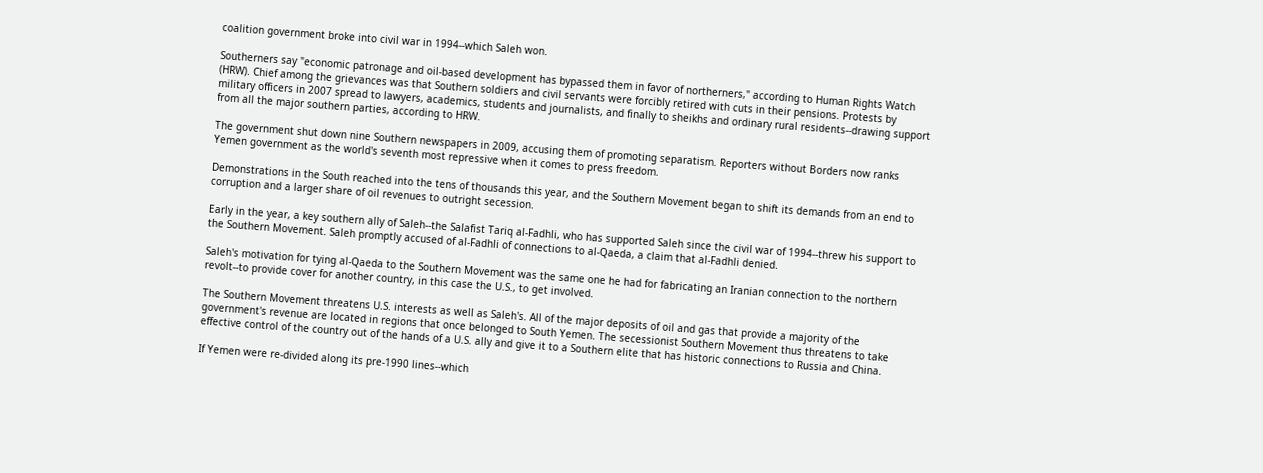coalition government broke into civil war in 1994--which Saleh won.

Southerners say "economic patronage and oil-based development has bypassed them in favor of northerners," according to Human Rights Watch (HRW). Chief among the grievances was that Southern soldiers and civil servants were forcibly retired with cuts in their pensions. Protests by military officers in 2007 spread to lawyers, academics, students and journalists, and finally to sheikhs and ordinary rural residents--drawing support from all the major southern parties, according to HRW.

The government shut down nine Southern newspapers in 2009, accusing them of promoting separatism. Reporters without Borders now ranks Yemen government as the world's seventh most repressive when it comes to press freedom.

Demonstrations in the South reached into the tens of thousands this year, and the Southern Movement began to shift its demands from an end to corruption and a larger share of oil revenues to outright secession.

Early in the year, a key southern ally of Saleh--the Salafist Tariq al-Fadhli, who has supported Saleh since the civil war of 1994--threw his support to the Southern Movement. Saleh promptly accused of al-Fadhli of connections to al-Qaeda, a claim that al-Fadhli denied.

Saleh's motivation for tying al-Qaeda to the Southern Movement was the same one he had for fabricating an Iranian connection to the northern revolt--to provide cover for another country, in this case the U.S., to get involved.

The Southern Movement threatens U.S. interests as well as Saleh's. All of the major deposits of oil and gas that provide a majority of the government's revenue are located in regions that once belonged to South Yemen. The secessionist Southern Movement thus threatens to take effective control of the country out of the hands of a U.S. ally and give it to a Southern elite that has historic connections to Russia and China.

If Yemen were re-divided along its pre-1990 lines--which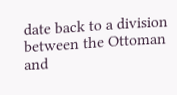date back to a division between the Ottoman and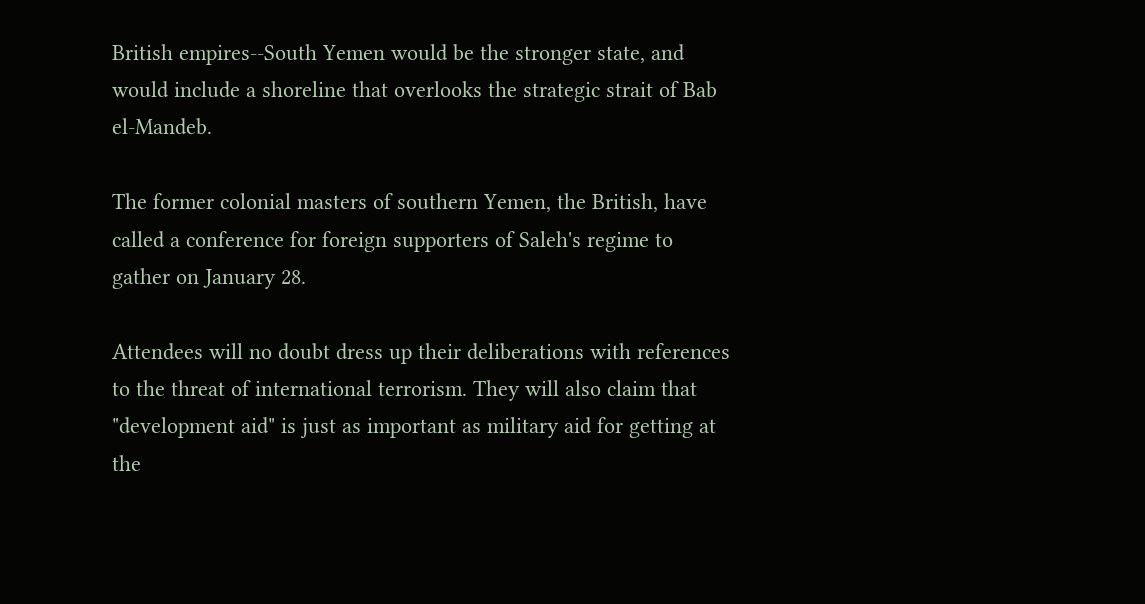British empires--South Yemen would be the stronger state, and would include a shoreline that overlooks the strategic strait of Bab el-Mandeb.

The former colonial masters of southern Yemen, the British, have called a conference for foreign supporters of Saleh's regime to gather on January 28.

Attendees will no doubt dress up their deliberations with references to the threat of international terrorism. They will also claim that "development aid" is just as important as military aid for getting at the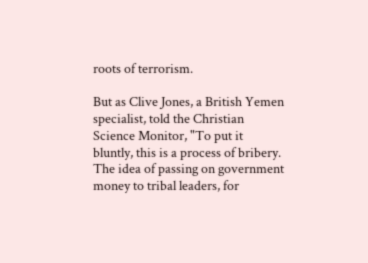roots of terrorism.

But as Clive Jones, a British Yemen specialist, told the Christian Science Monitor, "To put it bluntly, this is a process of bribery. The idea of passing on government money to tribal leaders, for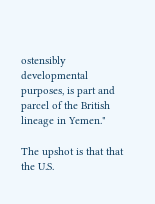ostensibly developmental purposes, is part and parcel of the British lineage in Yemen."

The upshot is that that the U.S.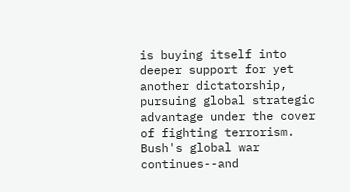is buying itself into deeper support for yet another dictatorship, pursuing global strategic advantage under the cover of fighting terrorism. Bush's global war continues--and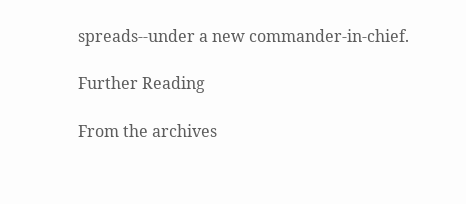spreads--under a new commander-in-chief.

Further Reading

From the archives